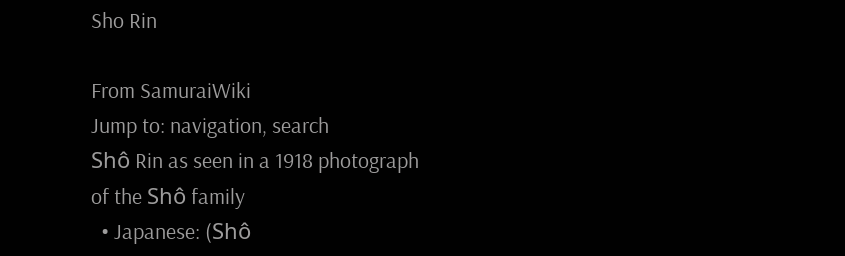Sho Rin

From SamuraiWiki
Jump to: navigation, search
Shô Rin as seen in a 1918 photograph of the Shô family
  • Japanese: (Shô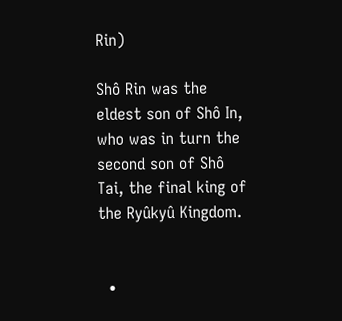Rin)

Shô Rin was the eldest son of Shô In, who was in turn the second son of Shô Tai, the final king of the Ryûkyû Kingdom.


  •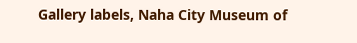Gallery labels, Naha City Museum of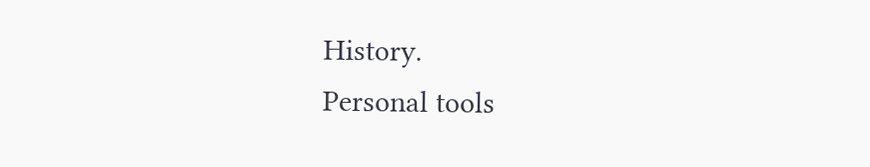History.
Personal tools